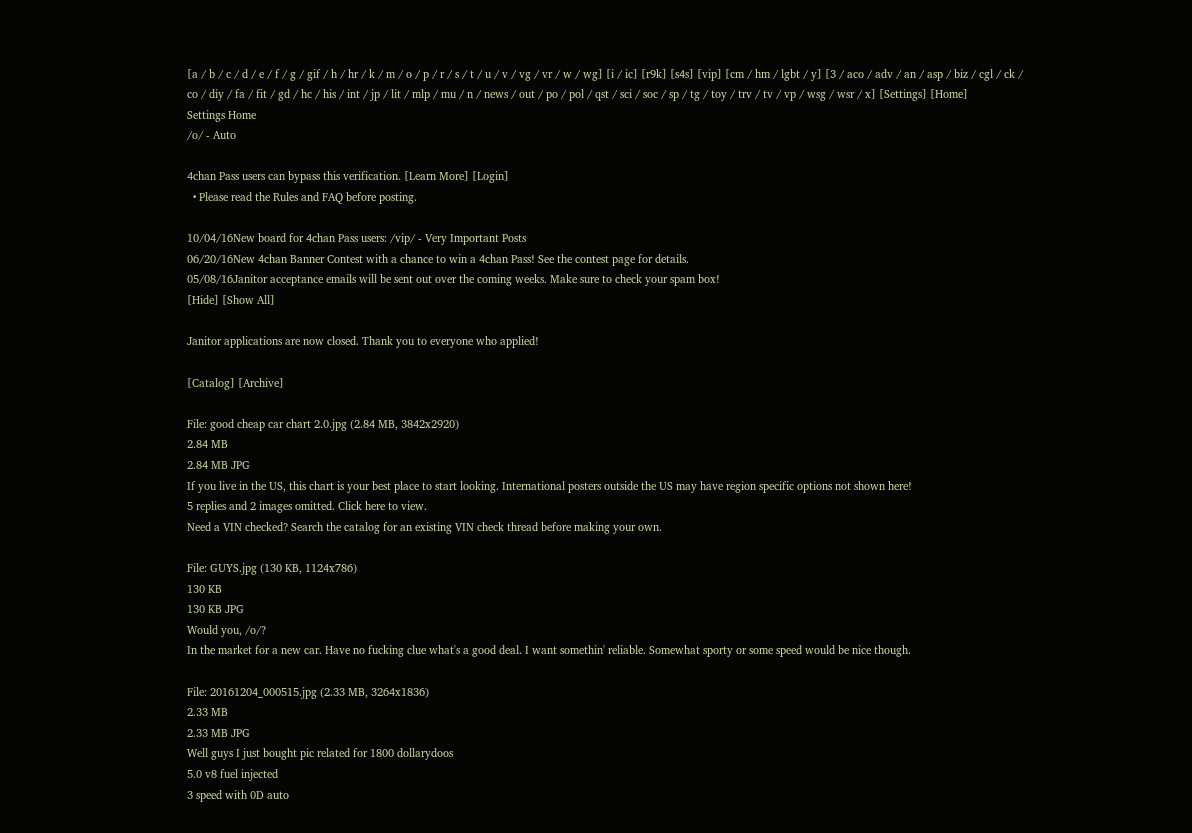[a / b / c / d / e / f / g / gif / h / hr / k / m / o / p / r / s / t / u / v / vg / vr / w / wg] [i / ic] [r9k] [s4s] [vip] [cm / hm / lgbt / y] [3 / aco / adv / an / asp / biz / cgl / ck / co / diy / fa / fit / gd / hc / his / int / jp / lit / mlp / mu / n / news / out / po / pol / qst / sci / soc / sp / tg / toy / trv / tv / vp / wsg / wsr / x] [Settings] [Home]
Settings Home
/o/ - Auto

4chan Pass users can bypass this verification. [Learn More] [Login]
  • Please read the Rules and FAQ before posting.

10/04/16New board for 4chan Pass users: /vip/ - Very Important Posts
06/20/16New 4chan Banner Contest with a chance to win a 4chan Pass! See the contest page for details.
05/08/16Janitor acceptance emails will be sent out over the coming weeks. Make sure to check your spam box!
[Hide] [Show All]

Janitor applications are now closed. Thank you to everyone who applied!

[Catalog] [Archive]

File: good cheap car chart 2.0.jpg (2.84 MB, 3842x2920)
2.84 MB
2.84 MB JPG
If you live in the US, this chart is your best place to start looking. International posters outside the US may have region specific options not shown here!
5 replies and 2 images omitted. Click here to view.
Need a VIN checked? Search the catalog for an existing VIN check thread before making your own.

File: GUYS.jpg (130 KB, 1124x786)
130 KB
130 KB JPG
Would you, /o/?
In the market for a new car. Have no fucking clue what's a good deal. I want somethin' reliable. Somewhat sporty or some speed would be nice though.

File: 20161204_000515.jpg (2.33 MB, 3264x1836)
2.33 MB
2.33 MB JPG
Well guys I just bought pic related for 1800 dollarydoos
5.0 v8 fuel injected
3 speed with 0D auto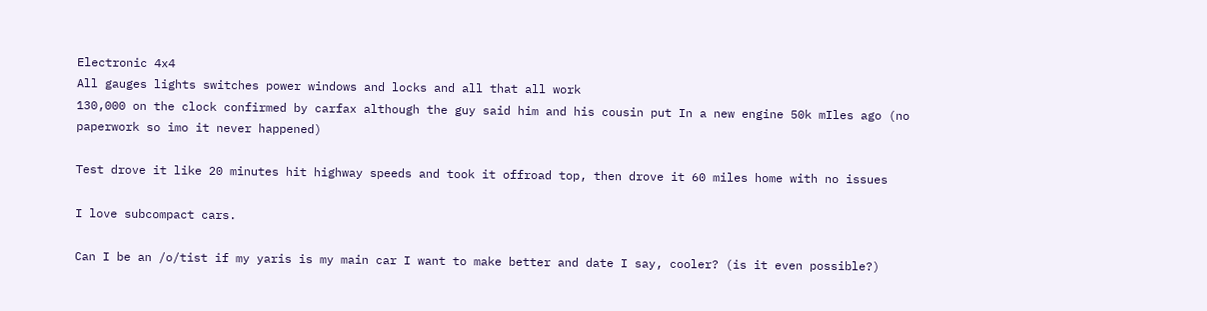Electronic 4x4
All gauges lights switches power windows and locks and all that all work
130,000 on the clock confirmed by carfax although the guy said him and his cousin put In a new engine 50k mIles ago (no paperwork so imo it never happened)

Test drove it like 20 minutes hit highway speeds and took it offroad top, then drove it 60 miles home with no issues

I love subcompact cars.

Can I be an /o/tist if my yaris is my main car I want to make better and date I say, cooler? (is it even possible?)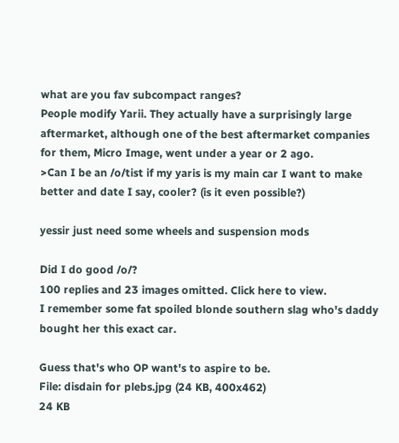what are you fav subcompact ranges?
People modify Yarii. They actually have a surprisingly large aftermarket, although one of the best aftermarket companies for them, Micro Image, went under a year or 2 ago.
>Can I be an /o/tist if my yaris is my main car I want to make better and date I say, cooler? (is it even possible?)

yessir just need some wheels and suspension mods

Did I do good /o/?
100 replies and 23 images omitted. Click here to view.
I remember some fat spoiled blonde southern slag who's daddy bought her this exact car.

Guess that's who OP want's to aspire to be.
File: disdain for plebs.jpg (24 KB, 400x462)
24 KB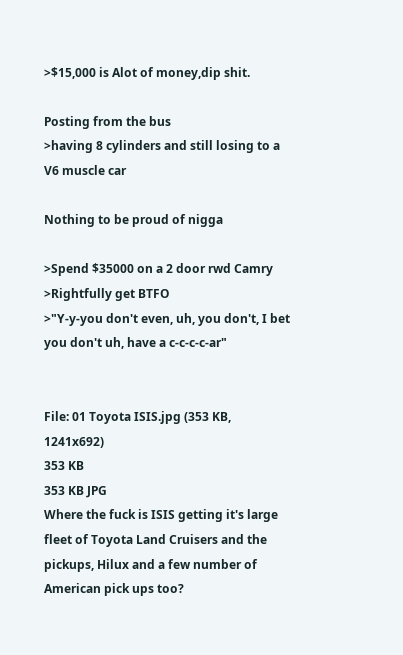>$15,000 is Alot of money,dip shit.

Posting from the bus
>having 8 cylinders and still losing to a V6 muscle car

Nothing to be proud of nigga

>Spend $35000 on a 2 door rwd Camry
>Rightfully get BTFO
>"Y-y-you don't even, uh, you don't, I bet you don't uh, have a c-c-c-c-ar"


File: 01 Toyota ISIS.jpg (353 KB, 1241x692)
353 KB
353 KB JPG
Where the fuck is ISIS getting it's large fleet of Toyota Land Cruisers and the pickups, Hilux and a few number of American pick ups too?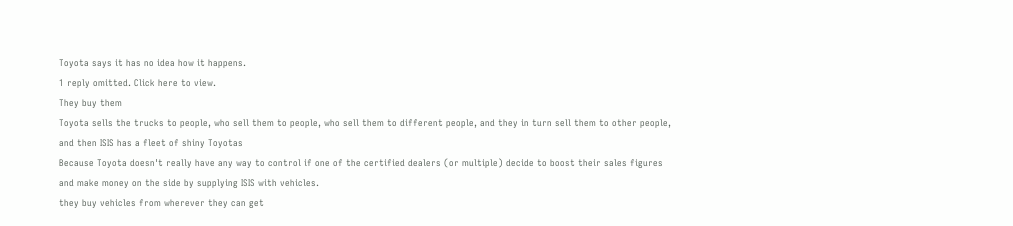Toyota says it has no idea how it happens.
1 reply omitted. Click here to view.
They buy them
Toyota sells the trucks to people, who sell them to people, who sell them to different people, and they in turn sell them to other people, and then ISIS has a fleet of shiny Toyotas
Because Toyota doesn't really have any way to control if one of the certified dealers (or multiple) decide to boost their sales figures and make money on the side by supplying ISIS with vehicles.
they buy vehicles from wherever they can get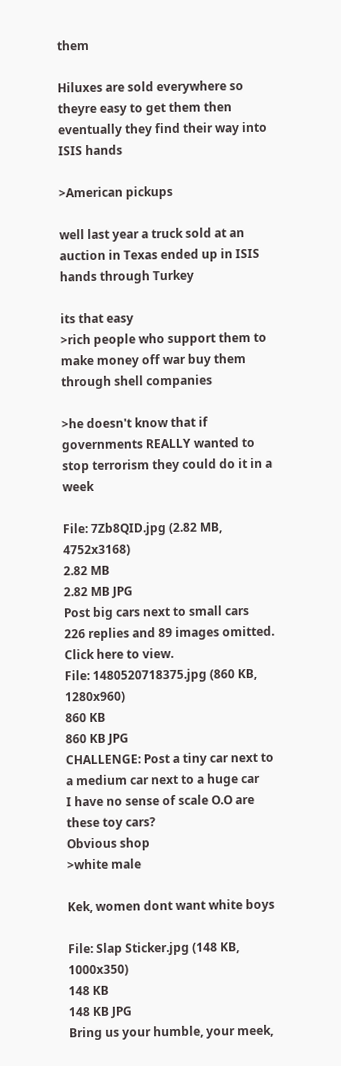them

Hiluxes are sold everywhere so theyre easy to get them then eventually they find their way into ISIS hands

>American pickups

well last year a truck sold at an auction in Texas ended up in ISIS hands through Turkey

its that easy
>rich people who support them to make money off war buy them through shell companies

>he doesn't know that if governments REALLY wanted to stop terrorism they could do it in a week

File: 7Zb8QID.jpg (2.82 MB, 4752x3168)
2.82 MB
2.82 MB JPG
Post big cars next to small cars
226 replies and 89 images omitted. Click here to view.
File: 1480520718375.jpg (860 KB, 1280x960)
860 KB
860 KB JPG
CHALLENGE: Post a tiny car next to a medium car next to a huge car
I have no sense of scale O.O are these toy cars?
Obvious shop
>white male

Kek, women dont want white boys

File: Slap Sticker.jpg (148 KB, 1000x350)
148 KB
148 KB JPG
Bring us your humble, your meek,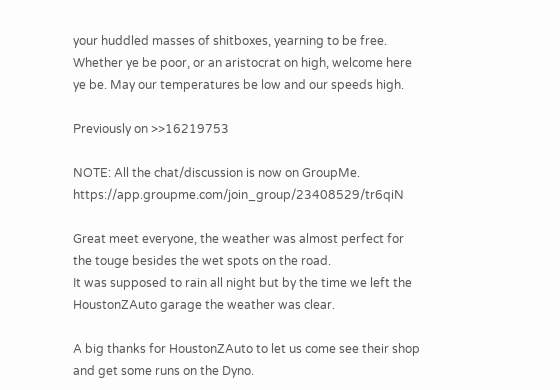your huddled masses of shitboxes, yearning to be free. Whether ye be poor, or an aristocrat on high, welcome here ye be. May our temperatures be low and our speeds high.

Previously on >>16219753

NOTE: All the chat/discussion is now on GroupMe. https://app.groupme.com/join_group/23408529/tr6qiN

Great meet everyone, the weather was almost perfect for the touge besides the wet spots on the road.
It was supposed to rain all night but by the time we left the HoustonZAuto garage the weather was clear.

A big thanks for HoustonZAuto to let us come see their shop and get some runs on the Dyno.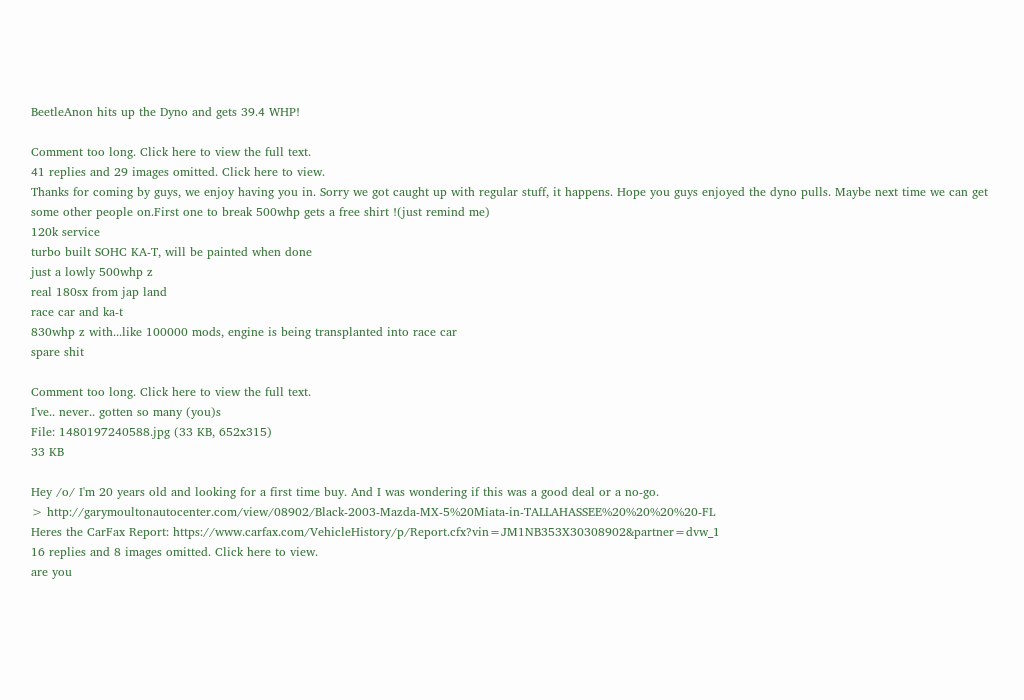BeetleAnon hits up the Dyno and gets 39.4 WHP!

Comment too long. Click here to view the full text.
41 replies and 29 images omitted. Click here to view.
Thanks for coming by guys, we enjoy having you in. Sorry we got caught up with regular stuff, it happens. Hope you guys enjoyed the dyno pulls. Maybe next time we can get some other people on.First one to break 500whp gets a free shirt !(just remind me)
120k service
turbo built SOHC KA-T, will be painted when done
just a lowly 500whp z
real 180sx from jap land
race car and ka-t
830whp z with...like 100000 mods, engine is being transplanted into race car
spare shit

Comment too long. Click here to view the full text.
I've.. never.. gotten so many (you)s
File: 1480197240588.jpg (33 KB, 652x315)
33 KB

Hey /o/ I'm 20 years old and looking for a first time buy. And I was wondering if this was a good deal or a no-go.
> http://garymoultonautocenter.com/view/08902/Black-2003-Mazda-MX-5%20Miata-in-TALLAHASSEE%20%20%20%20-FL
Heres the CarFax Report: https://www.carfax.com/VehicleHistory/p/Report.cfx?vin=JM1NB353X30308902&partner=dvw_1
16 replies and 8 images omitted. Click here to view.
are you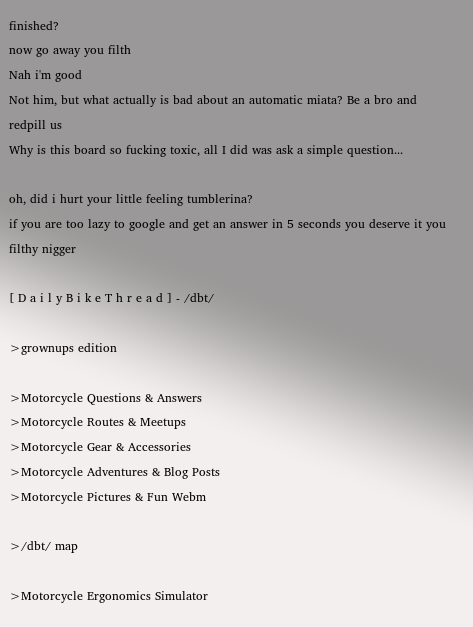finished?
now go away you filth
Nah i'm good
Not him, but what actually is bad about an automatic miata? Be a bro and redpill us
Why is this board so fucking toxic, all I did was ask a simple question...

oh, did i hurt your little feeling tumblerina?
if you are too lazy to google and get an answer in 5 seconds you deserve it you filthy nigger

[ D a i l y B i k e T h r e a d ] - /dbt/

>grownups edition

>Motorcycle Questions & Answers
>Motorcycle Routes & Meetups
>Motorcycle Gear & Accessories
>Motorcycle Adventures & Blog Posts
>Motorcycle Pictures & Fun Webm

>/dbt/ map

>Motorcycle Ergonomics Simulator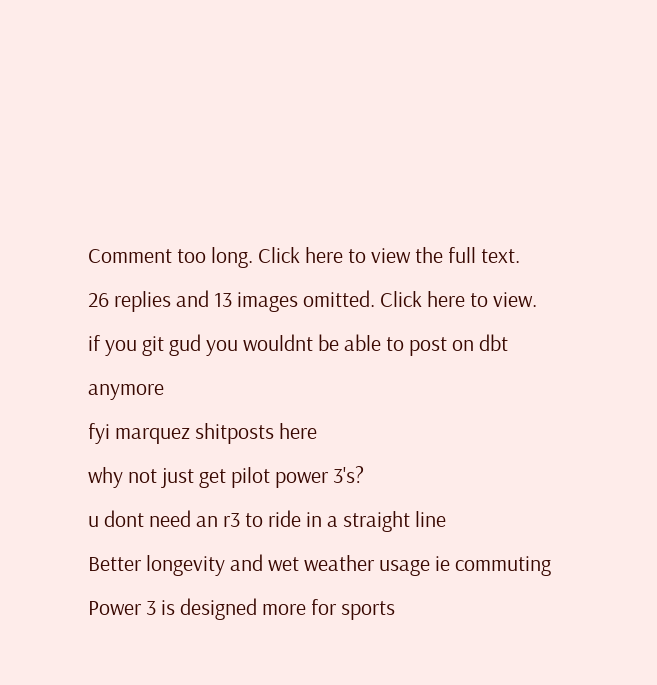Comment too long. Click here to view the full text.
26 replies and 13 images omitted. Click here to view.
if you git gud you wouldnt be able to post on dbt anymore
fyi marquez shitposts here
why not just get pilot power 3's?
u dont need an r3 to ride in a straight line
Better longevity and wet weather usage ie commuting
Power 3 is designed more for sports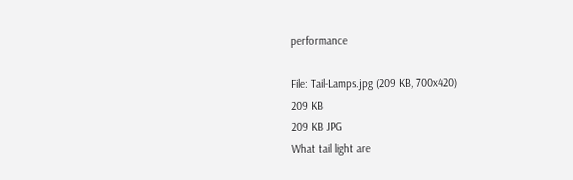performance

File: Tail-Lamps.jpg (209 KB, 700x420)
209 KB
209 KB JPG
What tail light are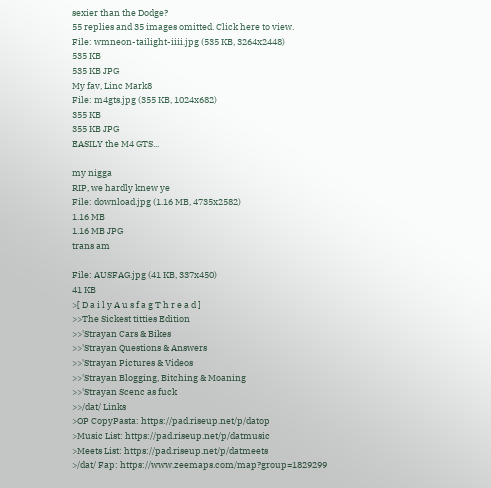sexier than the Dodge?
55 replies and 35 images omitted. Click here to view.
File: wmneon-tailight-iiii.jpg (535 KB, 3264x2448)
535 KB
535 KB JPG
My fav, Linc Mark8
File: m4gts.jpg (355 KB, 1024x682)
355 KB
355 KB JPG
EASILY the M4 GTS...

my nigga
RIP, we hardly knew ye
File: download.jpg (1.16 MB, 4735x2582)
1.16 MB
1.16 MB JPG
trans am

File: AUSFAG.jpg (41 KB, 337x450)
41 KB
>[ D a i l y A u s f a g T h r e a d ]
>>The Sickest titties Edition
>>'Strayan Cars & Bikes
>>'Strayan Questions & Answers
>>'Strayan Pictures & Videos
>>'Strayan Blogging, Bitching & Moaning
>>'Strayan Scenc as fuck
>>/dat/ Links
>OP CopyPasta: https://pad.riseup.net/p/datop
>Music List: https://pad.riseup.net/p/datmusic
>Meets List: https://pad.riseup.net/p/datmeets
>/dat/ Fap: https://www.zeemaps.com/map?group=1829299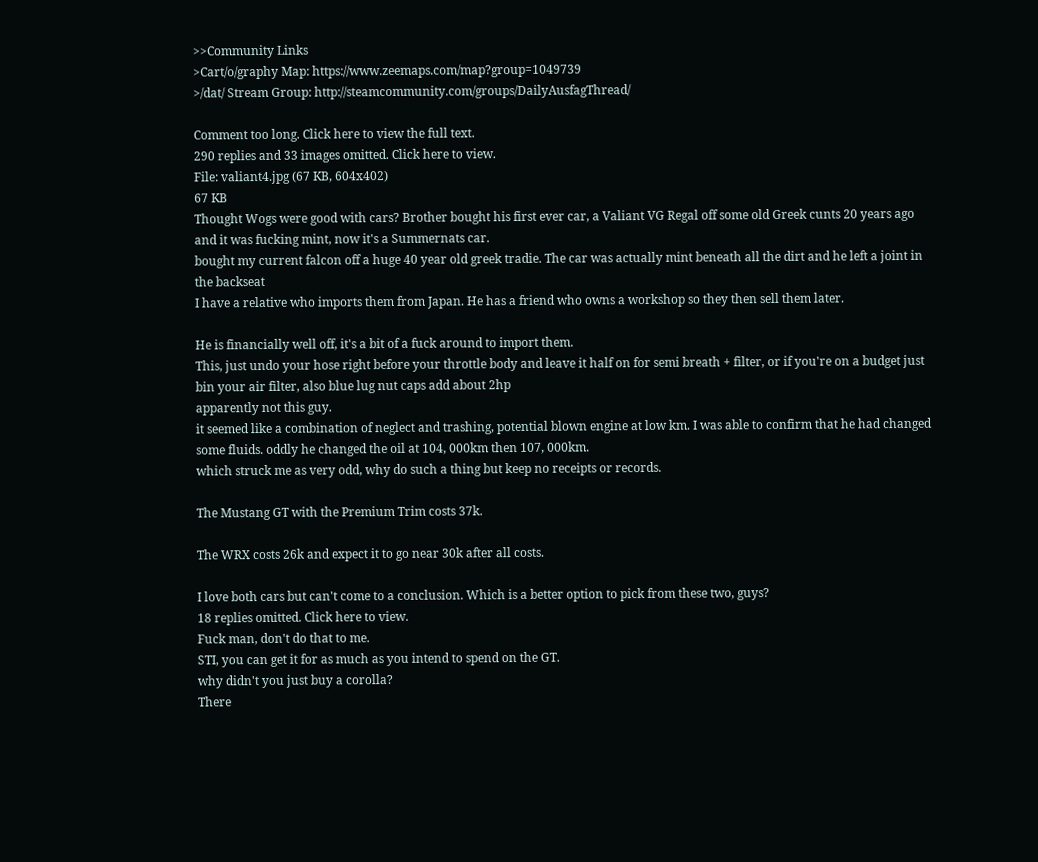>>Community Links
>Cart/o/graphy Map: https://www.zeemaps.com/map?group=1049739
>/dat/ Stream Group: http://steamcommunity.com/groups/DailyAusfagThread/

Comment too long. Click here to view the full text.
290 replies and 33 images omitted. Click here to view.
File: valiant4.jpg (67 KB, 604x402)
67 KB
Thought Wogs were good with cars? Brother bought his first ever car, a Valiant VG Regal off some old Greek cunts 20 years ago and it was fucking mint, now it's a Summernats car.
bought my current falcon off a huge 40 year old greek tradie. The car was actually mint beneath all the dirt and he left a joint in the backseat
I have a relative who imports them from Japan. He has a friend who owns a workshop so they then sell them later.

He is financially well off, it's a bit of a fuck around to import them.
This, just undo your hose right before your throttle body and leave it half on for semi breath + filter, or if you're on a budget just bin your air filter, also blue lug nut caps add about 2hp
apparently not this guy.
it seemed like a combination of neglect and trashing, potential blown engine at low km. I was able to confirm that he had changed some fluids. oddly he changed the oil at 104, 000km then 107, 000km.
which struck me as very odd, why do such a thing but keep no receipts or records.

The Mustang GT with the Premium Trim costs 37k.

The WRX costs 26k and expect it to go near 30k after all costs.

I love both cars but can't come to a conclusion. Which is a better option to pick from these two, guys?
18 replies omitted. Click here to view.
Fuck man, don't do that to me.
STI, you can get it for as much as you intend to spend on the GT.
why didn't you just buy a corolla?
There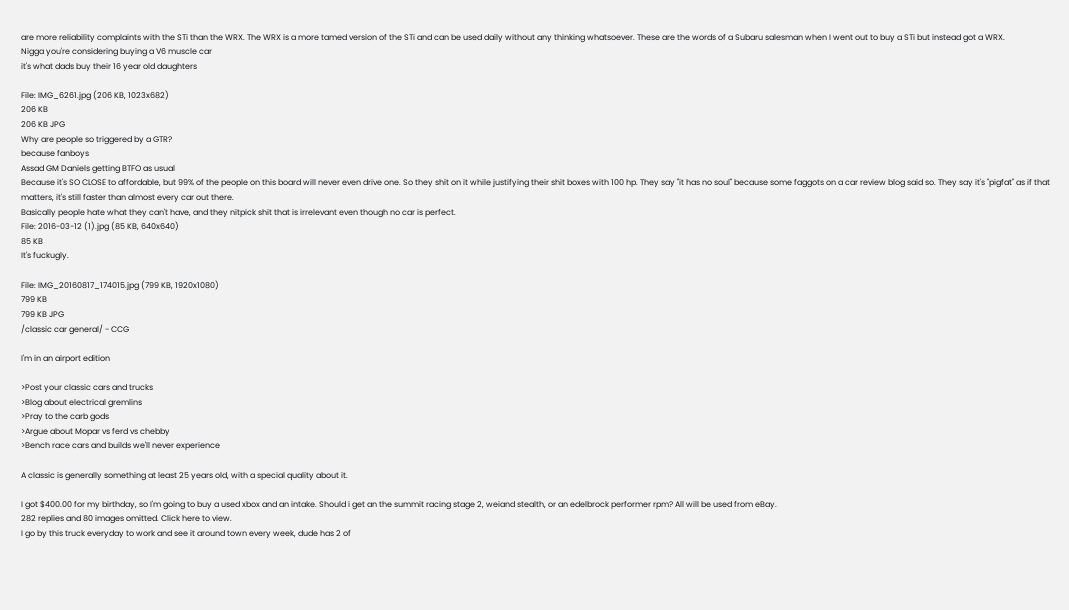are more reliability complaints with the STi than the WRX. The WRX is a more tamed version of the STi and can be used daily without any thinking whatsoever. These are the words of a Subaru salesman when I went out to buy a STi but instead got a WRX.
Nigga you're considering buying a V6 muscle car
it's what dads buy their 16 year old daughters

File: IMG_6261.jpg (206 KB, 1023x682)
206 KB
206 KB JPG
Why are people so triggered by a GTR?
because fanboys
Assad GM Daniels getting BTFO as usual
Because it's SO CLOSE to affordable, but 99% of the people on this board will never even drive one. So they shit on it while justifying their shit boxes with 100 hp. They say "it has no soul" because some faggots on a car review blog said so. They say it's "pigfat" as if that matters, it's still faster than almost every car out there.
Basically people hate what they can't have, and they nitpick shit that is irrelevant even though no car is perfect.
File: 2016-03-12 (1).jpg (85 KB, 640x640)
85 KB
It's fuckugly.

File: IMG_20160817_174015.jpg (799 KB, 1920x1080)
799 KB
799 KB JPG
/classic car general/ - CCG

I'm in an airport edition

>Post your classic cars and trucks
>Blog about electrical gremlins
>Pray to the carb gods
>Argue about Mopar vs ferd vs chebby
>Bench race cars and builds we'll never experience

A classic is generally something at least 25 years old, with a special quality about it.

I got $400.00 for my birthday, so I'm going to buy a used xbox and an intake. Should i get an the summit racing stage 2, weiand stealth, or an edelbrock performer rpm? All will be used from eBay.
282 replies and 80 images omitted. Click here to view.
I go by this truck everyday to work and see it around town every week, dude has 2 of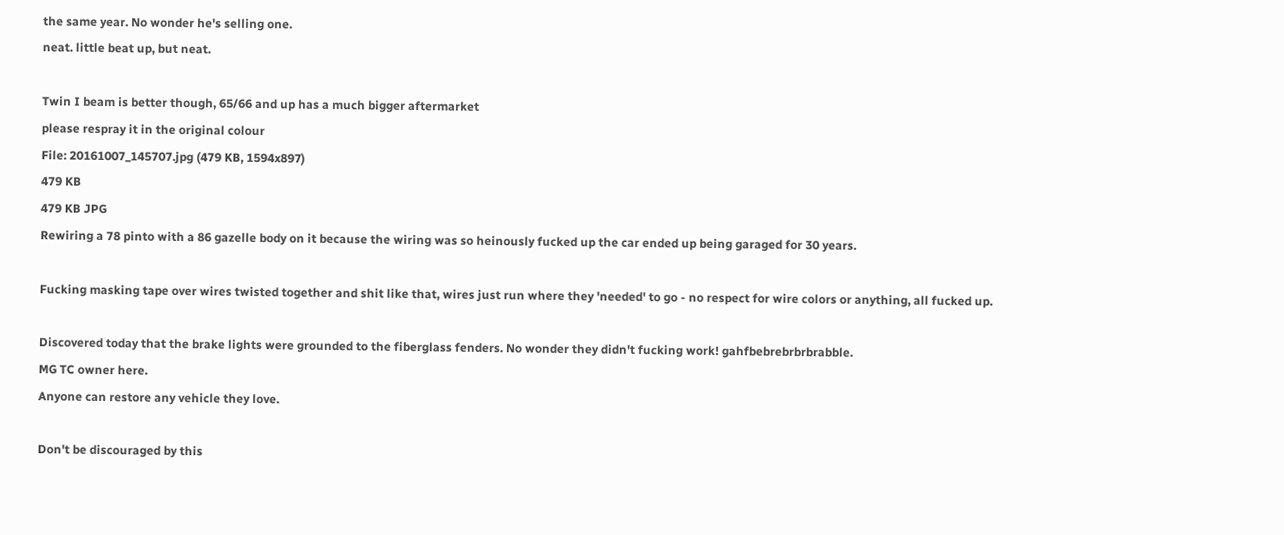the same year. No wonder he's selling one.
neat. little beat up, but neat.

Twin I beam is better though, 65/66 and up has a much bigger aftermarket
please respray it in the original colour
File: 20161007_145707.jpg (479 KB, 1594x897)
479 KB
479 KB JPG
Rewiring a 78 pinto with a 86 gazelle body on it because the wiring was so heinously fucked up the car ended up being garaged for 30 years.

Fucking masking tape over wires twisted together and shit like that, wires just run where they 'needed' to go - no respect for wire colors or anything, all fucked up.

Discovered today that the brake lights were grounded to the fiberglass fenders. No wonder they didn't fucking work! gahfbebrebrbrbrabble.
MG TC owner here.
Anyone can restore any vehicle they love.

Don't be discouraged by this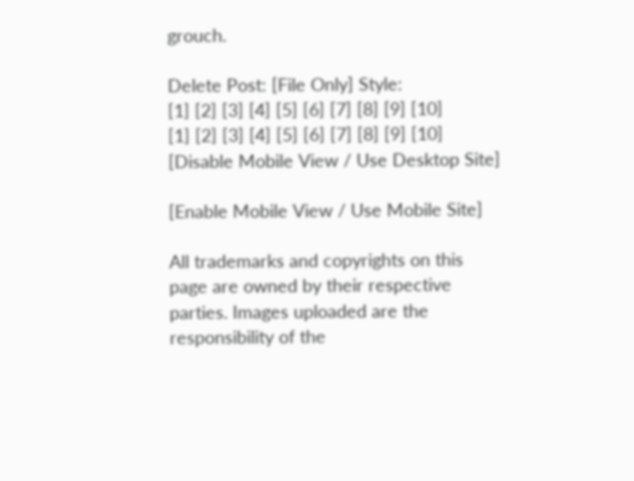grouch.

Delete Post: [File Only] Style:
[1] [2] [3] [4] [5] [6] [7] [8] [9] [10]
[1] [2] [3] [4] [5] [6] [7] [8] [9] [10]
[Disable Mobile View / Use Desktop Site]

[Enable Mobile View / Use Mobile Site]

All trademarks and copyrights on this page are owned by their respective parties. Images uploaded are the responsibility of the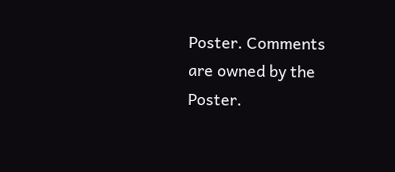Poster. Comments are owned by the Poster.